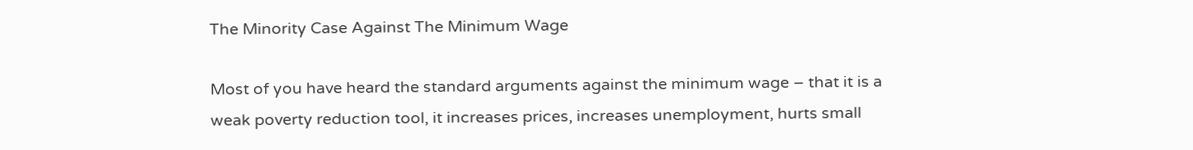The Minority Case Against The Minimum Wage

Most of you have heard the standard arguments against the minimum wage – that it is a weak poverty reduction tool, it increases prices, increases unemployment, hurts small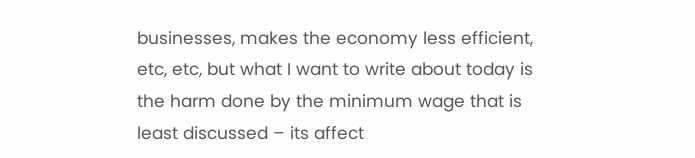businesses, makes the economy less efficient, etc, etc, but what I want to write about today is the harm done by the minimum wage that is least discussed – its affect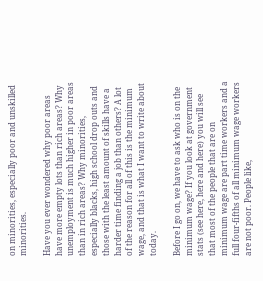on minorities, especially poor and unskilled minorities.

Have you ever wondered why poor areas have more empty lots than rich areas? Why unemployment is much higher in poor areas than in rich areas? Why minorities, especially blacks, high school drop outs and those with the least amount of skills have a harder time finding a job than others? A lot of the reason for all of this is the minimum wage, and that is what I want to write about today.

Before I go on, we have to ask who is on the minimum wage? If you look at government stats (see here, here and here) you will see that most of the people that are on minimum wage are part time workers and a full four-fifths of all minimum wage workers are not poor. People like,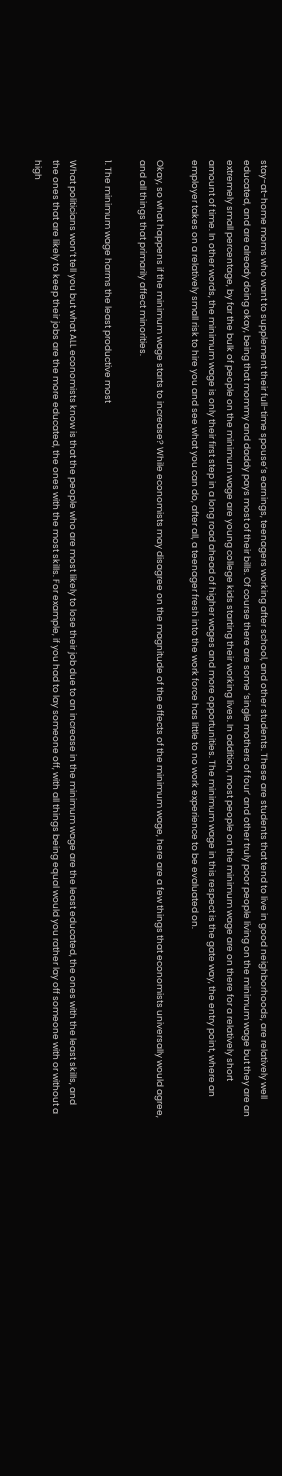stay-at-home moms who want to supplement their full-time spouse’s earnings, teenagers working after school, and other students. These are students that tend to live in good neighborhoods, are relatively well educated, and are already doing okay, being that mommy and daddy pays most of their bills. Of course there are some ‘single mothers of four’ and other truly poor people living on the minimum wage but they are an extremely small percentage, by far the bulk of people on the minimum wage are young college kids starting their working lives. In addition, most people on the minimum wage are on there for a relatively short amount of time. In other words, the minimum wage is only their first step in a long road ahead of higher wages and more opportunities. The minimum wage in this respect is the gate way, the entry point, where an employer takes on a relatively small risk to hire you and see what you can do, after all, a teenager fresh into the work force has little to no work experience to be evaluated on.

Okay, so what happens if the minimum wage starts to increase? While economists may disagree on the magnitude of the effects of the minimum wage, here are a few things that economists universally would agree, and all things that primarily affect minorities.

1. The minimum wage harms the least productive most

What politicians won’t tell you but what ALL economists know is that the people who are most likely to lose their job due to an increase in the minimum wage are the least educated, the ones with the least skills, and the ones that are likely to keep their jobs are the more educated, the ones with the most skills. For example, if you had to lay someone off, with all things being equal would you rather lay off someone with or without a high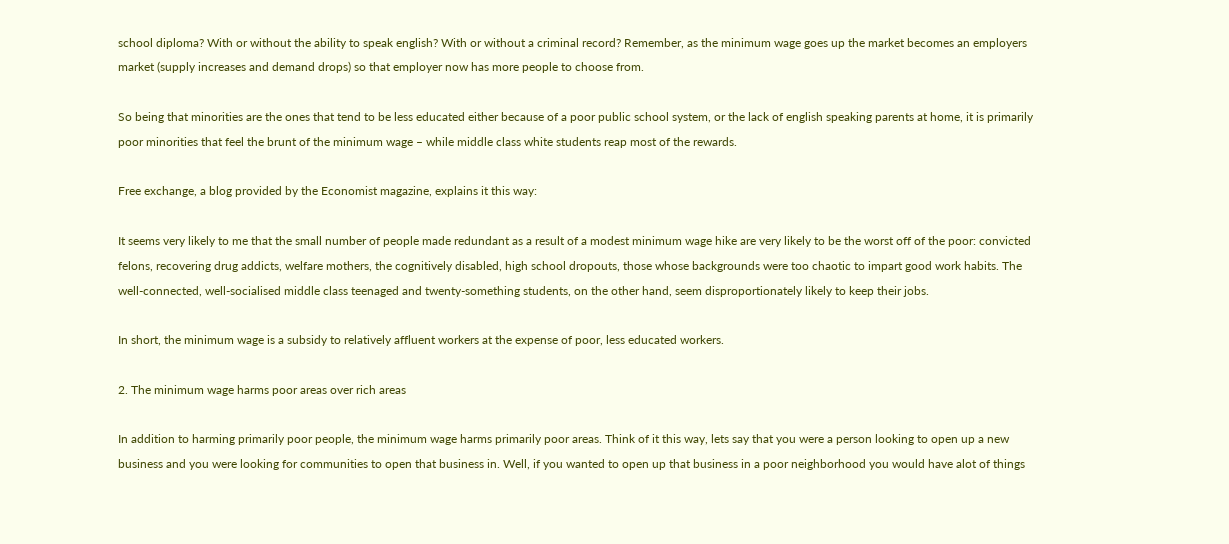school diploma? With or without the ability to speak english? With or without a criminal record? Remember, as the minimum wage goes up the market becomes an employers market (supply increases and demand drops) so that employer now has more people to choose from.

So being that minorities are the ones that tend to be less educated either because of a poor public school system, or the lack of english speaking parents at home, it is primarily poor minorities that feel the brunt of the minimum wage – while middle class white students reap most of the rewards.

Free exchange, a blog provided by the Economist magazine, explains it this way:

It seems very likely to me that the small number of people made redundant as a result of a modest minimum wage hike are very likely to be the worst off of the poor: convicted felons, recovering drug addicts, welfare mothers, the cognitively disabled, high school dropouts, those whose backgrounds were too chaotic to impart good work habits. The well-connected, well-socialised middle class teenaged and twenty-something students, on the other hand, seem disproportionately likely to keep their jobs.

In short, the minimum wage is a subsidy to relatively affluent workers at the expense of poor, less educated workers.

2. The minimum wage harms poor areas over rich areas

In addition to harming primarily poor people, the minimum wage harms primarily poor areas. Think of it this way, lets say that you were a person looking to open up a new business and you were looking for communities to open that business in. Well, if you wanted to open up that business in a poor neighborhood you would have alot of things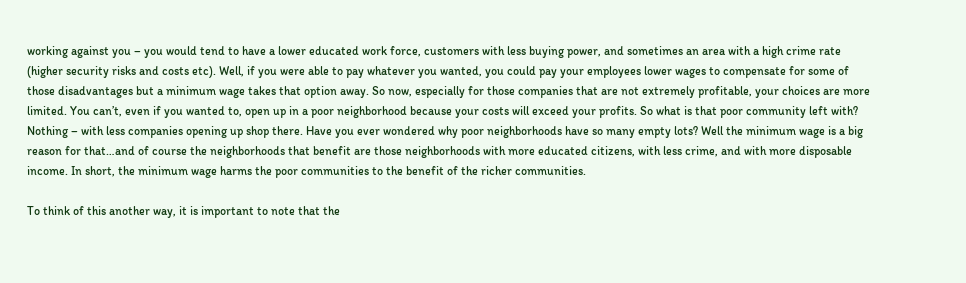working against you – you would tend to have a lower educated work force, customers with less buying power, and sometimes an area with a high crime rate (higher security risks and costs etc). Well, if you were able to pay whatever you wanted, you could pay your employees lower wages to compensate for some of those disadvantages but a minimum wage takes that option away. So now, especially for those companies that are not extremely profitable, your choices are more limited. You can’t, even if you wanted to, open up in a poor neighborhood because your costs will exceed your profits. So what is that poor community left with? Nothing – with less companies opening up shop there. Have you ever wondered why poor neighborhoods have so many empty lots? Well the minimum wage is a big reason for that…and of course the neighborhoods that benefit are those neighborhoods with more educated citizens, with less crime, and with more disposable income. In short, the minimum wage harms the poor communities to the benefit of the richer communities.

To think of this another way, it is important to note that the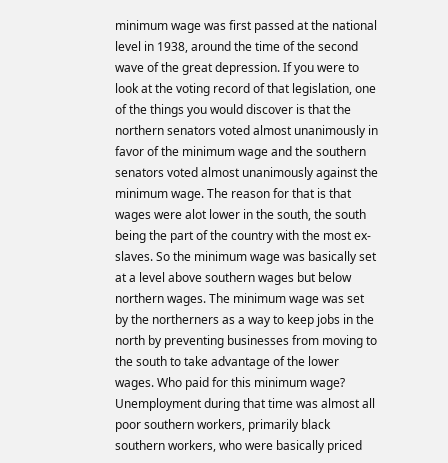minimum wage was first passed at the national level in 1938, around the time of the second wave of the great depression. If you were to look at the voting record of that legislation, one of the things you would discover is that the northern senators voted almost unanimously in favor of the minimum wage and the southern senators voted almost unanimously against the minimum wage. The reason for that is that wages were alot lower in the south, the south being the part of the country with the most ex-slaves. So the minimum wage was basically set at a level above southern wages but below northern wages. The minimum wage was set by the northerners as a way to keep jobs in the north by preventing businesses from moving to the south to take advantage of the lower wages. Who paid for this minimum wage? Unemployment during that time was almost all poor southern workers, primarily black southern workers, who were basically priced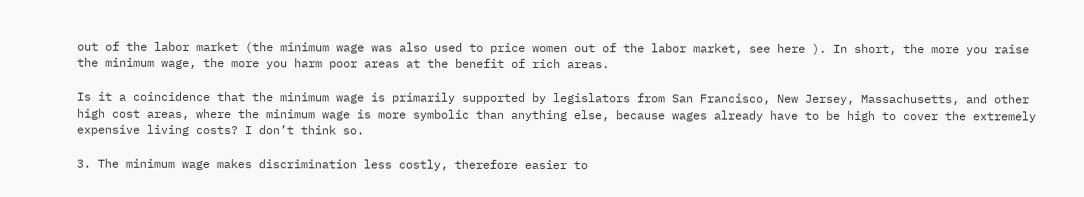out of the labor market (the minimum wage was also used to price women out of the labor market, see here ). In short, the more you raise the minimum wage, the more you harm poor areas at the benefit of rich areas.

Is it a coincidence that the minimum wage is primarily supported by legislators from San Francisco, New Jersey, Massachusetts, and other high cost areas, where the minimum wage is more symbolic than anything else, because wages already have to be high to cover the extremely expensive living costs? I don’t think so.

3. The minimum wage makes discrimination less costly, therefore easier to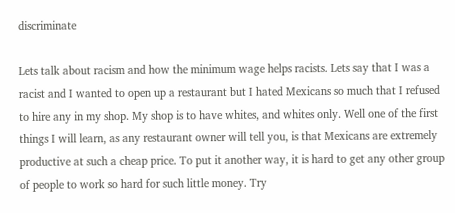discriminate

Lets talk about racism and how the minimum wage helps racists. Lets say that I was a racist and I wanted to open up a restaurant but I hated Mexicans so much that I refused to hire any in my shop. My shop is to have whites, and whites only. Well one of the first things I will learn, as any restaurant owner will tell you, is that Mexicans are extremely productive at such a cheap price. To put it another way, it is hard to get any other group of people to work so hard for such little money. Try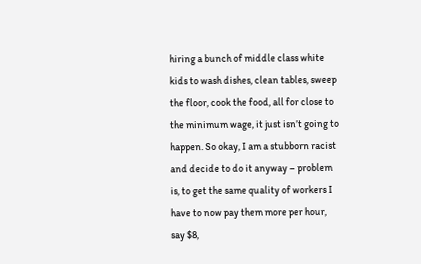hiring a bunch of middle class white kids to wash dishes, clean tables, sweep the floor, cook the food, all for close to the minimum wage, it just isn’t going to happen. So okay, I am a stubborn racist and decide to do it anyway – problem is, to get the same quality of workers I have to now pay them more per hour, say $8,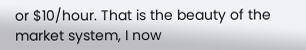or $10/hour. That is the beauty of the market system, I now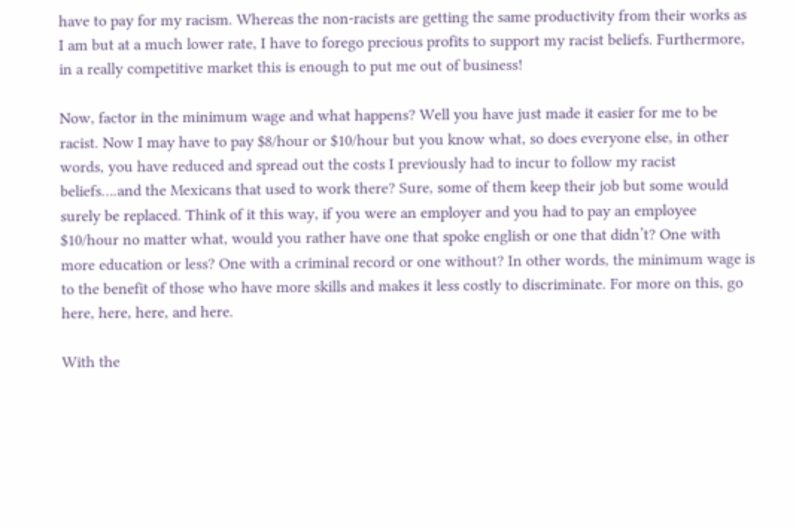have to pay for my racism. Whereas the non-racists are getting the same productivity from their works as I am but at a much lower rate, I have to forego precious profits to support my racist beliefs. Furthermore, in a really competitive market this is enough to put me out of business!

Now, factor in the minimum wage and what happens? Well you have just made it easier for me to be racist. Now I may have to pay $8/hour or $10/hour but you know what, so does everyone else, in other words, you have reduced and spread out the costs I previously had to incur to follow my racist beliefs….and the Mexicans that used to work there? Sure, some of them keep their job but some would surely be replaced. Think of it this way, if you were an employer and you had to pay an employee $10/hour no matter what, would you rather have one that spoke english or one that didn’t? One with more education or less? One with a criminal record or one without? In other words, the minimum wage is to the benefit of those who have more skills and makes it less costly to discriminate. For more on this, go here, here, here, and here.

With the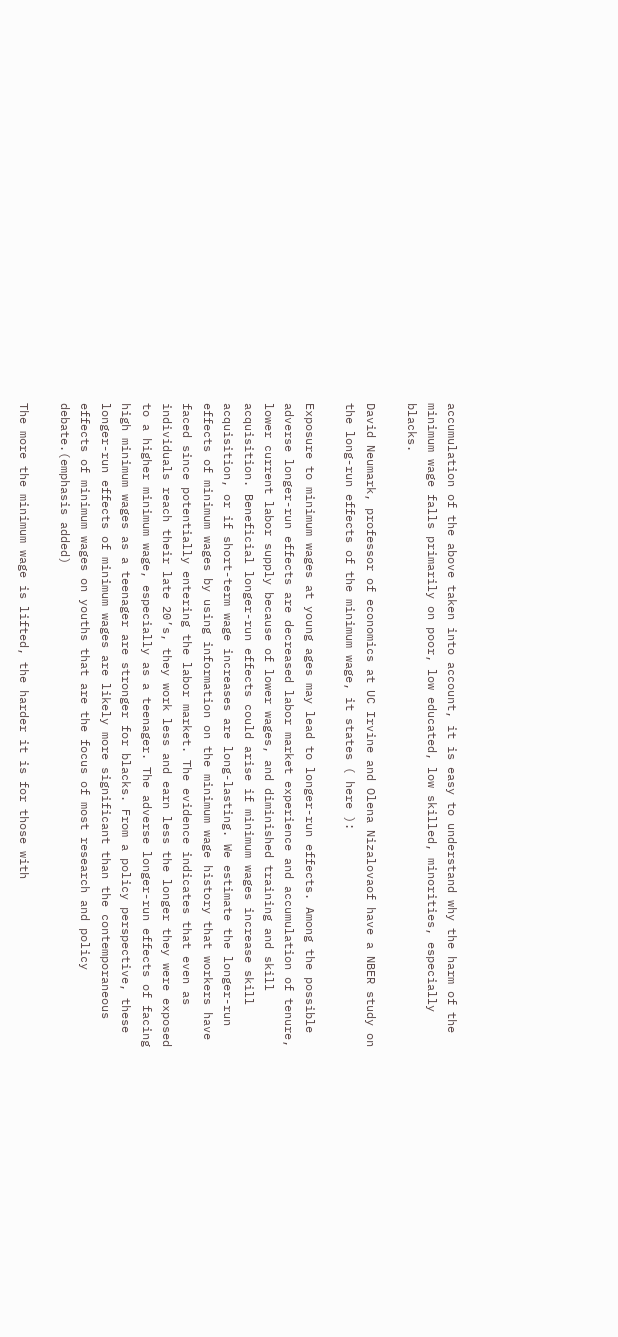accumulation of the above taken into account, it is easy to understand why the harm of the minimum wage falls primarily on poor, low educated, low skilled, minorities, especially blacks.

David Neumark, professor of economics at UC Irvine and Olena Nizalovaof have a NBER study on the long-run effects of the minimum wage, it states ( here ):

Exposure to minimum wages at young ages may lead to longer-run effects. Among the possible adverse longer-run effects are decreased labor market experience and accumulation of tenure, lower current labor supply because of lower wages, and diminished training and skill acquisition. Beneficial longer-run effects could arise if minimum wages increase skill acquisition, or if short-term wage increases are long-lasting. We estimate the longer-run effects of minimum wages by using information on the minimum wage history that workers have faced since potentially entering the labor market. The evidence indicates that even as individuals reach their late 20’s, they work less and earn less the longer they were exposed to a higher minimum wage, especially as a teenager. The adverse longer-run effects of facing high minimum wages as a teenager are stronger for blacks. From a policy perspective, these longer-run effects of minimum wages are likely more significant than the contemporaneous effects of minimum wages on youths that are the focus of most research and policy debate.(emphasis added)

The more the minimum wage is lifted, the harder it is for those with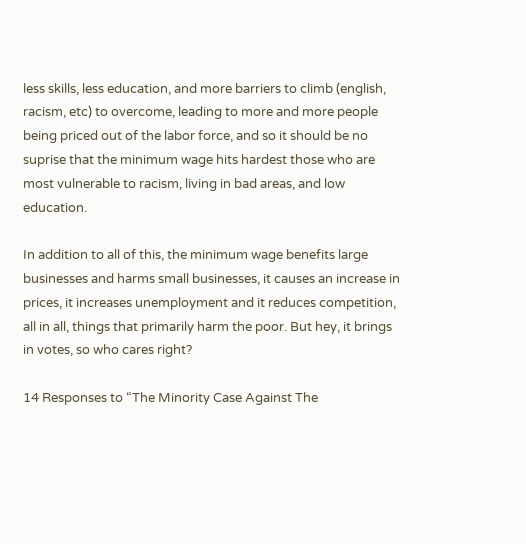less skills, less education, and more barriers to climb (english, racism, etc) to overcome, leading to more and more people being priced out of the labor force, and so it should be no suprise that the minimum wage hits hardest those who are most vulnerable to racism, living in bad areas, and low education.

In addition to all of this, the minimum wage benefits large businesses and harms small businesses, it causes an increase in prices, it increases unemployment and it reduces competition, all in all, things that primarily harm the poor. But hey, it brings in votes, so who cares right?

14 Responses to “The Minority Case Against The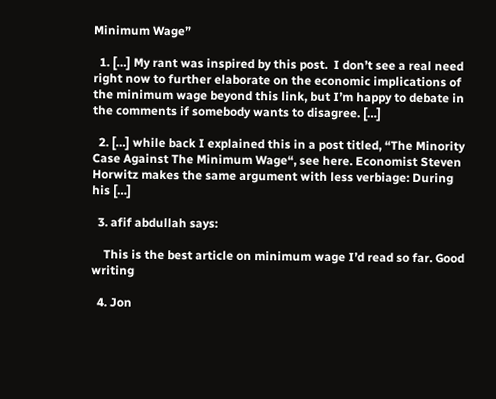Minimum Wage”

  1. […] My rant was inspired by this post.  I don’t see a real need right now to further elaborate on the economic implications of the minimum wage beyond this link, but I’m happy to debate in the comments if somebody wants to disagree. […]

  2. […] while back I explained this in a post titled, “The Minority Case Against The Minimum Wage“, see here. Economist Steven Horwitz makes the same argument with less verbiage: During his […]

  3. afif abdullah says:

    This is the best article on minimum wage I’d read so far. Good writing

  4. Jon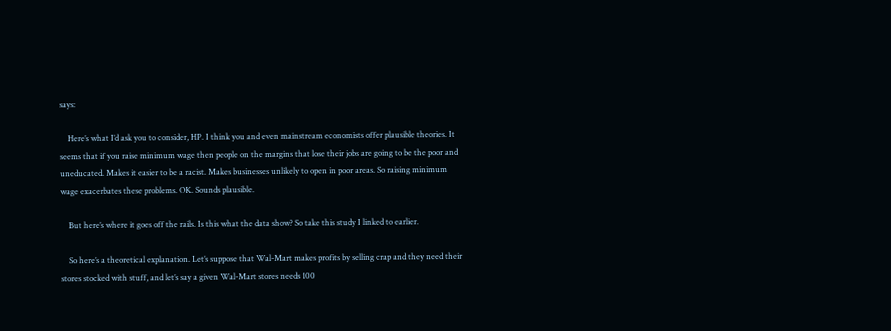says:

    Here’s what I’d ask you to consider, HP. I think you and even mainstream economists offer plausible theories. It seems that if you raise minimum wage then people on the margins that lose their jobs are going to be the poor and uneducated. Makes it easier to be a racist. Makes businesses unlikely to open in poor areas. So raising minimum wage exacerbates these problems. OK. Sounds plausible.

    But here’s where it goes off the rails. Is this what the data show? So take this study I linked to earlier.

    So here’s a theoretical explanation. Let’s suppose that Wal-Mart makes profits by selling crap and they need their stores stocked with stuff, and let’s say a given Wal-Mart stores needs 100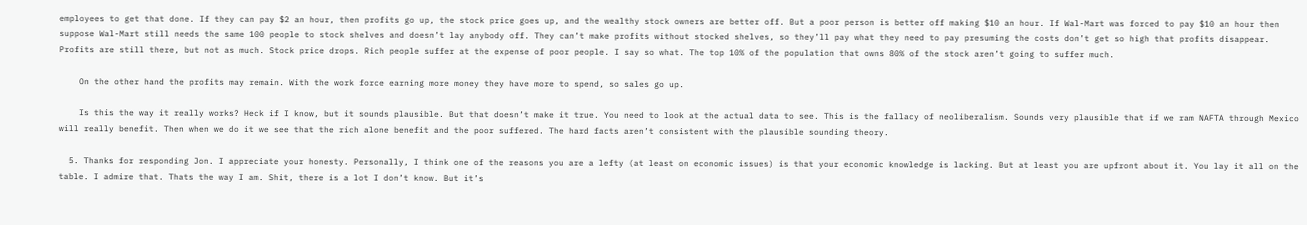employees to get that done. If they can pay $2 an hour, then profits go up, the stock price goes up, and the wealthy stock owners are better off. But a poor person is better off making $10 an hour. If Wal-Mart was forced to pay $10 an hour then suppose Wal-Mart still needs the same 100 people to stock shelves and doesn’t lay anybody off. They can’t make profits without stocked shelves, so they’ll pay what they need to pay presuming the costs don’t get so high that profits disappear. Profits are still there, but not as much. Stock price drops. Rich people suffer at the expense of poor people. I say so what. The top 10% of the population that owns 80% of the stock aren’t going to suffer much.

    On the other hand the profits may remain. With the work force earning more money they have more to spend, so sales go up.

    Is this the way it really works? Heck if I know, but it sounds plausible. But that doesn’t make it true. You need to look at the actual data to see. This is the fallacy of neoliberalism. Sounds very plausible that if we ram NAFTA through Mexico will really benefit. Then when we do it we see that the rich alone benefit and the poor suffered. The hard facts aren’t consistent with the plausible sounding theory.

  5. Thanks for responding Jon. I appreciate your honesty. Personally, I think one of the reasons you are a lefty (at least on economic issues) is that your economic knowledge is lacking. But at least you are upfront about it. You lay it all on the table. I admire that. Thats the way I am. Shit, there is a lot I don’t know. But it’s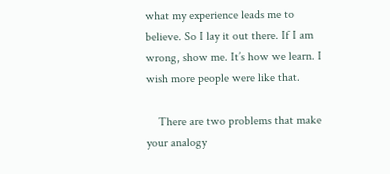what my experience leads me to believe. So I lay it out there. If I am wrong, show me. It’s how we learn. I wish more people were like that.

    There are two problems that make your analogy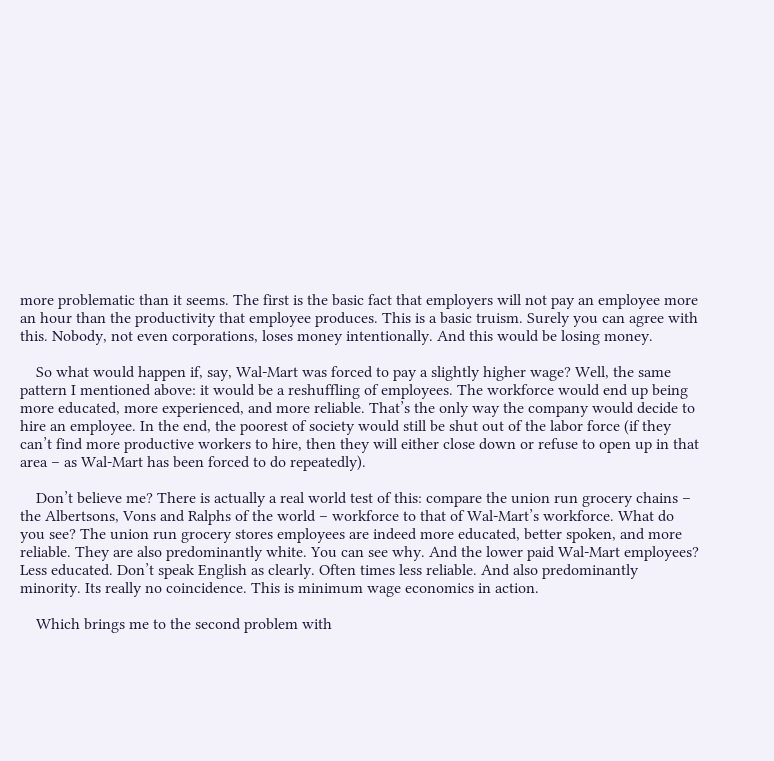more problematic than it seems. The first is the basic fact that employers will not pay an employee more an hour than the productivity that employee produces. This is a basic truism. Surely you can agree with this. Nobody, not even corporations, loses money intentionally. And this would be losing money.

    So what would happen if, say, Wal-Mart was forced to pay a slightly higher wage? Well, the same pattern I mentioned above: it would be a reshuffling of employees. The workforce would end up being more educated, more experienced, and more reliable. That’s the only way the company would decide to hire an employee. In the end, the poorest of society would still be shut out of the labor force (if they can’t find more productive workers to hire, then they will either close down or refuse to open up in that area – as Wal-Mart has been forced to do repeatedly).

    Don’t believe me? There is actually a real world test of this: compare the union run grocery chains – the Albertsons, Vons and Ralphs of the world – workforce to that of Wal-Mart’s workforce. What do you see? The union run grocery stores employees are indeed more educated, better spoken, and more reliable. They are also predominantly white. You can see why. And the lower paid Wal-Mart employees? Less educated. Don’t speak English as clearly. Often times less reliable. And also predominantly minority. Its really no coincidence. This is minimum wage economics in action.

    Which brings me to the second problem with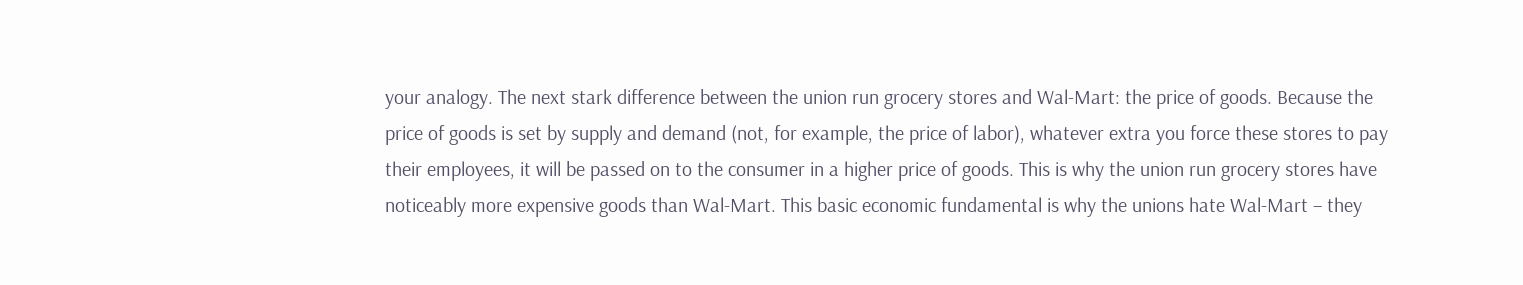your analogy. The next stark difference between the union run grocery stores and Wal-Mart: the price of goods. Because the price of goods is set by supply and demand (not, for example, the price of labor), whatever extra you force these stores to pay their employees, it will be passed on to the consumer in a higher price of goods. This is why the union run grocery stores have noticeably more expensive goods than Wal-Mart. This basic economic fundamental is why the unions hate Wal-Mart – they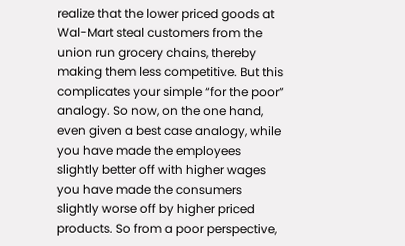realize that the lower priced goods at Wal-Mart steal customers from the union run grocery chains, thereby making them less competitive. But this complicates your simple “for the poor” analogy. So now, on the one hand, even given a best case analogy, while you have made the employees slightly better off with higher wages you have made the consumers slightly worse off by higher priced products. So from a poor perspective,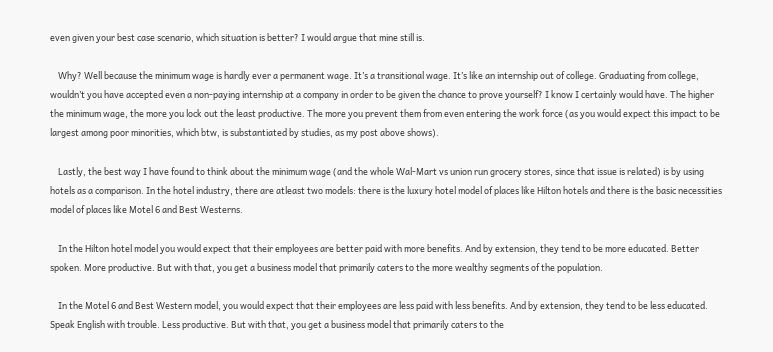even given your best case scenario, which situation is better? I would argue that mine still is.

    Why? Well because the minimum wage is hardly ever a permanent wage. It’s a transitional wage. It’s like an internship out of college. Graduating from college, wouldn’t you have accepted even a non-paying internship at a company in order to be given the chance to prove yourself? I know I certainly would have. The higher the minimum wage, the more you lock out the least productive. The more you prevent them from even entering the work force (as you would expect this impact to be largest among poor minorities, which btw, is substantiated by studies, as my post above shows).

    Lastly, the best way I have found to think about the minimum wage (and the whole Wal-Mart vs union run grocery stores, since that issue is related) is by using hotels as a comparison. In the hotel industry, there are atleast two models: there is the luxury hotel model of places like Hilton hotels and there is the basic necessities model of places like Motel 6 and Best Westerns.

    In the Hilton hotel model you would expect that their employees are better paid with more benefits. And by extension, they tend to be more educated. Better spoken. More productive. But with that, you get a business model that primarily caters to the more wealthy segments of the population.

    In the Motel 6 and Best Western model, you would expect that their employees are less paid with less benefits. And by extension, they tend to be less educated. Speak English with trouble. Less productive. But with that, you get a business model that primarily caters to the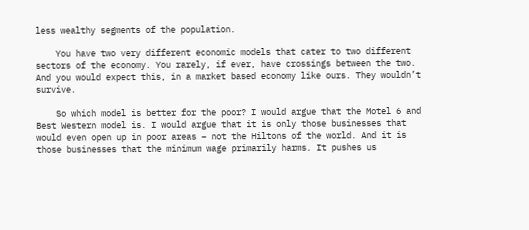less wealthy segments of the population.

    You have two very different economic models that cater to two different sectors of the economy. You rarely, if ever, have crossings between the two. And you would expect this, in a market based economy like ours. They wouldn’t survive.

    So which model is better for the poor? I would argue that the Motel 6 and Best Western model is. I would argue that it is only those businesses that would even open up in poor areas – not the Hiltons of the world. And it is those businesses that the minimum wage primarily harms. It pushes us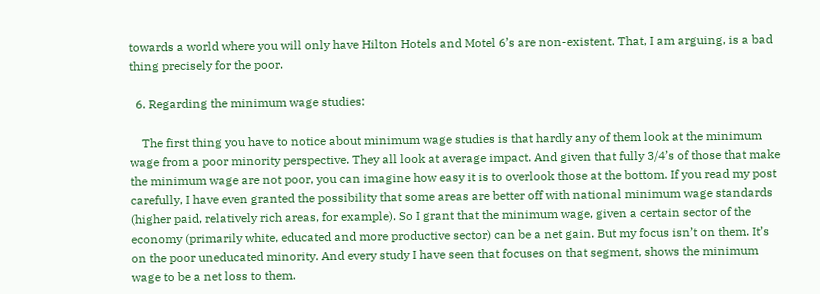towards a world where you will only have Hilton Hotels and Motel 6’s are non-existent. That, I am arguing, is a bad thing precisely for the poor.

  6. Regarding the minimum wage studies:

    The first thing you have to notice about minimum wage studies is that hardly any of them look at the minimum wage from a poor minority perspective. They all look at average impact. And given that fully 3/4’s of those that make the minimum wage are not poor, you can imagine how easy it is to overlook those at the bottom. If you read my post carefully, I have even granted the possibility that some areas are better off with national minimum wage standards (higher paid, relatively rich areas, for example). So I grant that the minimum wage, given a certain sector of the economy (primarily white, educated and more productive sector) can be a net gain. But my focus isn’t on them. It’s on the poor uneducated minority. And every study I have seen that focuses on that segment, shows the minimum wage to be a net loss to them.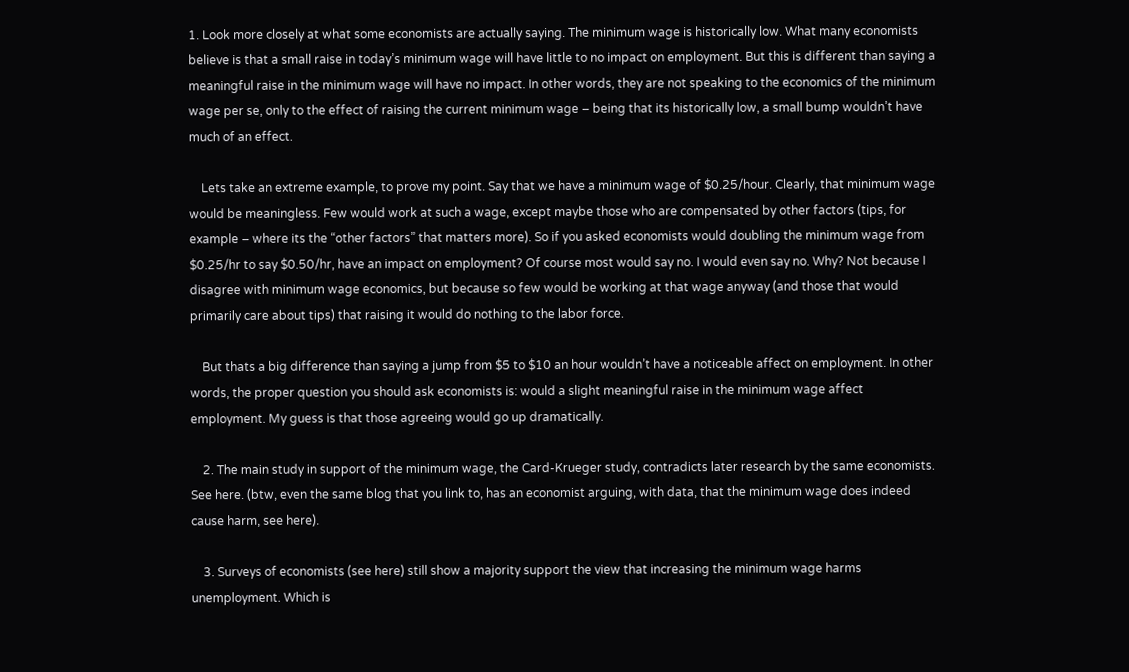1. Look more closely at what some economists are actually saying. The minimum wage is historically low. What many economists believe is that a small raise in today’s minimum wage will have little to no impact on employment. But this is different than saying a meaningful raise in the minimum wage will have no impact. In other words, they are not speaking to the economics of the minimum wage per se, only to the effect of raising the current minimum wage – being that its historically low, a small bump wouldn’t have much of an effect.

    Lets take an extreme example, to prove my point. Say that we have a minimum wage of $0.25/hour. Clearly, that minimum wage would be meaningless. Few would work at such a wage, except maybe those who are compensated by other factors (tips, for example – where its the “other factors” that matters more). So if you asked economists would doubling the minimum wage from $0.25/hr to say $0.50/hr, have an impact on employment? Of course most would say no. I would even say no. Why? Not because I disagree with minimum wage economics, but because so few would be working at that wage anyway (and those that would primarily care about tips) that raising it would do nothing to the labor force.

    But thats a big difference than saying a jump from $5 to $10 an hour wouldn’t have a noticeable affect on employment. In other words, the proper question you should ask economists is: would a slight meaningful raise in the minimum wage affect employment. My guess is that those agreeing would go up dramatically.

    2. The main study in support of the minimum wage, the Card-Krueger study, contradicts later research by the same economists. See here. (btw, even the same blog that you link to, has an economist arguing, with data, that the minimum wage does indeed cause harm, see here).

    3. Surveys of economists (see here) still show a majority support the view that increasing the minimum wage harms unemployment. Which is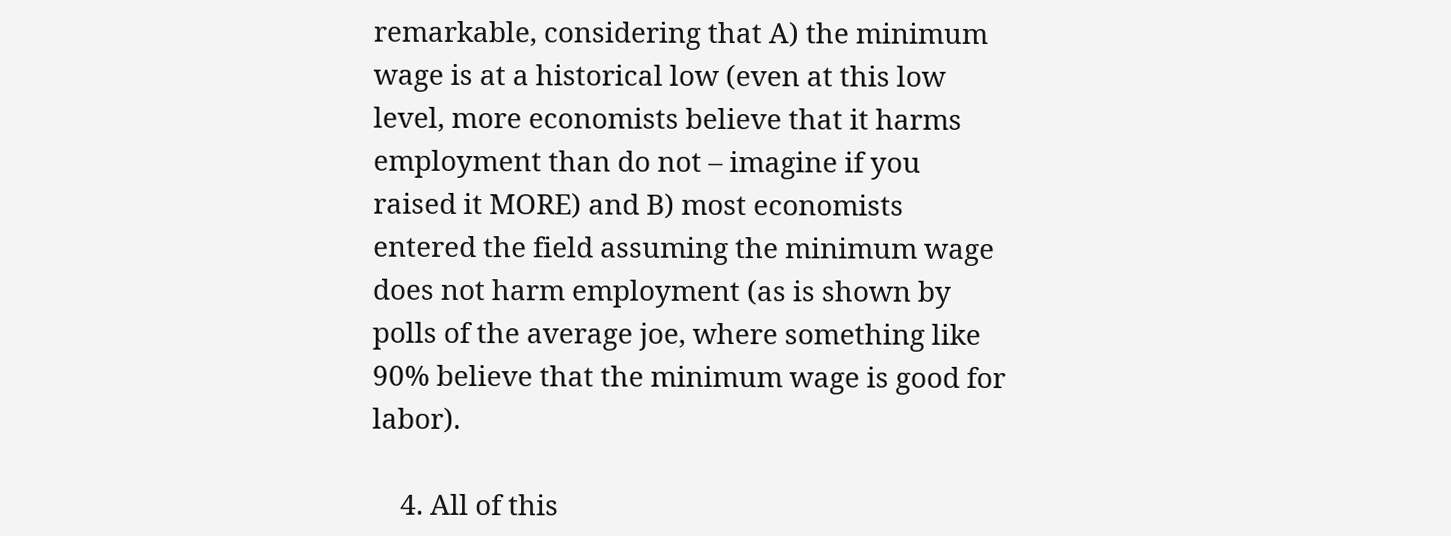remarkable, considering that A) the minimum wage is at a historical low (even at this low level, more economists believe that it harms employment than do not – imagine if you raised it MORE) and B) most economists entered the field assuming the minimum wage does not harm employment (as is shown by polls of the average joe, where something like 90% believe that the minimum wage is good for labor).

    4. All of this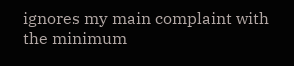ignores my main complaint with the minimum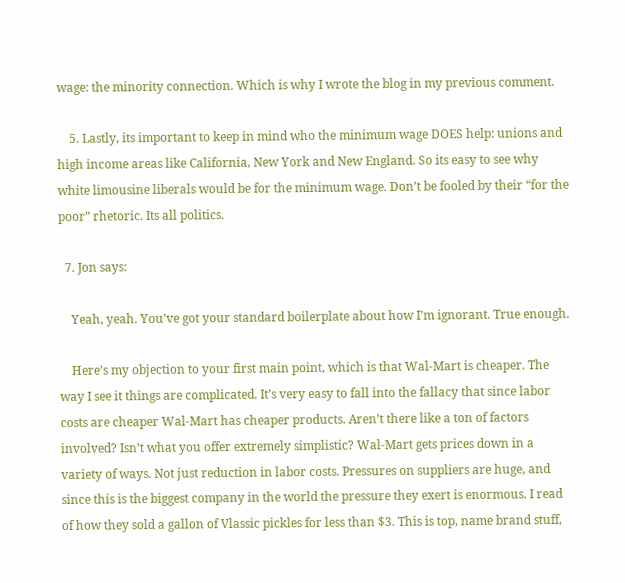wage: the minority connection. Which is why I wrote the blog in my previous comment.

    5. Lastly, its important to keep in mind who the minimum wage DOES help: unions and high income areas like California, New York and New England. So its easy to see why white limousine liberals would be for the minimum wage. Don’t be fooled by their “for the poor” rhetoric. Its all politics.

  7. Jon says:

    Yeah, yeah. You’ve got your standard boilerplate about how I’m ignorant. True enough.

    Here’s my objection to your first main point, which is that Wal-Mart is cheaper. The way I see it things are complicated. It’s very easy to fall into the fallacy that since labor costs are cheaper Wal-Mart has cheaper products. Aren’t there like a ton of factors involved? Isn’t what you offer extremely simplistic? Wal-Mart gets prices down in a variety of ways. Not just reduction in labor costs. Pressures on suppliers are huge, and since this is the biggest company in the world the pressure they exert is enormous. I read of how they sold a gallon of Vlassic pickles for less than $3. This is top, name brand stuff,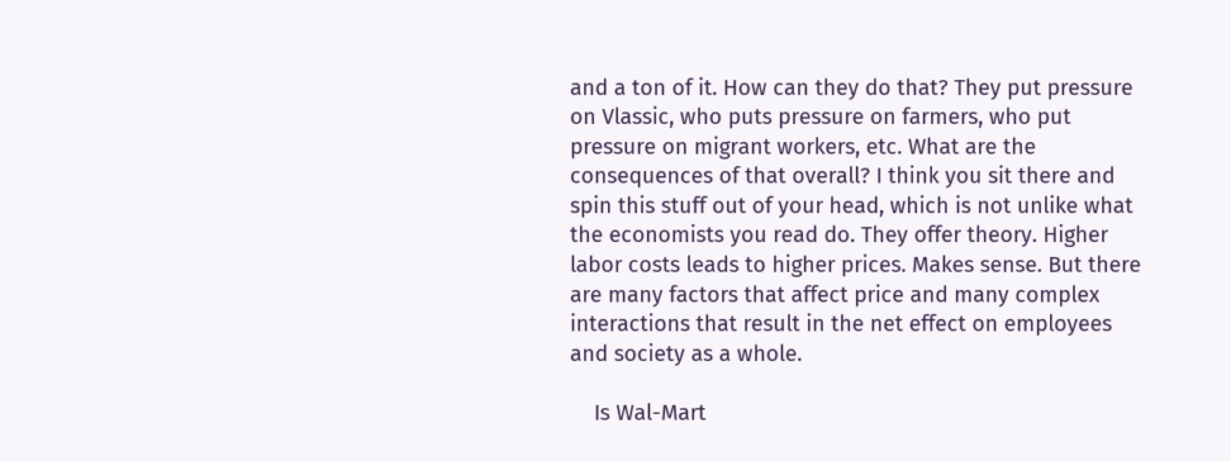and a ton of it. How can they do that? They put pressure on Vlassic, who puts pressure on farmers, who put pressure on migrant workers, etc. What are the consequences of that overall? I think you sit there and spin this stuff out of your head, which is not unlike what the economists you read do. They offer theory. Higher labor costs leads to higher prices. Makes sense. But there are many factors that affect price and many complex interactions that result in the net effect on employees and society as a whole.

    Is Wal-Mart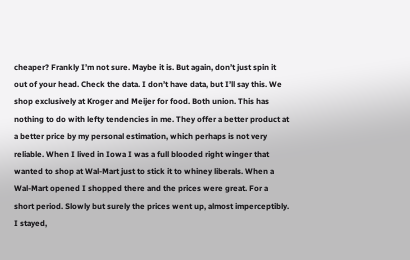cheaper? Frankly I’m not sure. Maybe it is. But again, don’t just spin it out of your head. Check the data. I don’t have data, but I’ll say this. We shop exclusively at Kroger and Meijer for food. Both union. This has nothing to do with lefty tendencies in me. They offer a better product at a better price by my personal estimation, which perhaps is not very reliable. When I lived in Iowa I was a full blooded right winger that wanted to shop at Wal-Mart just to stick it to whiney liberals. When a Wal-Mart opened I shopped there and the prices were great. For a short period. Slowly but surely the prices went up, almost imperceptibly. I stayed,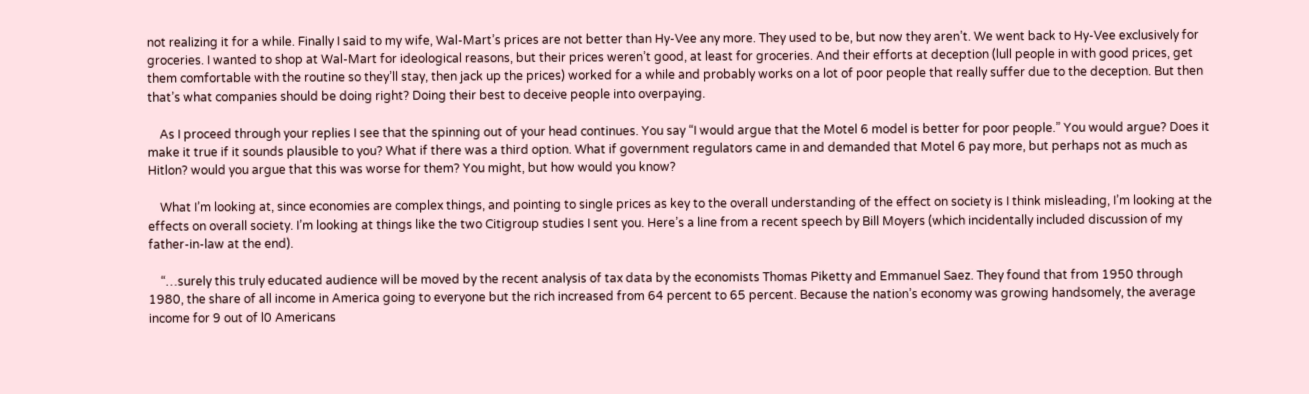not realizing it for a while. Finally I said to my wife, Wal-Mart’s prices are not better than Hy-Vee any more. They used to be, but now they aren’t. We went back to Hy-Vee exclusively for groceries. I wanted to shop at Wal-Mart for ideological reasons, but their prices weren’t good, at least for groceries. And their efforts at deception (lull people in with good prices, get them comfortable with the routine so they’ll stay, then jack up the prices) worked for a while and probably works on a lot of poor people that really suffer due to the deception. But then that’s what companies should be doing right? Doing their best to deceive people into overpaying.

    As I proceed through your replies I see that the spinning out of your head continues. You say “I would argue that the Motel 6 model is better for poor people.” You would argue? Does it make it true if it sounds plausible to you? What if there was a third option. What if government regulators came in and demanded that Motel 6 pay more, but perhaps not as much as Hitlon? would you argue that this was worse for them? You might, but how would you know?

    What I’m looking at, since economies are complex things, and pointing to single prices as key to the overall understanding of the effect on society is I think misleading, I’m looking at the effects on overall society. I’m looking at things like the two Citigroup studies I sent you. Here’s a line from a recent speech by Bill Moyers (which incidentally included discussion of my father-in-law at the end).

    “…surely this truly educated audience will be moved by the recent analysis of tax data by the economists Thomas Piketty and Emmanuel Saez. They found that from 1950 through 1980, the share of all income in America going to everyone but the rich increased from 64 percent to 65 percent. Because the nation’s economy was growing handsomely, the average income for 9 out of l0 Americans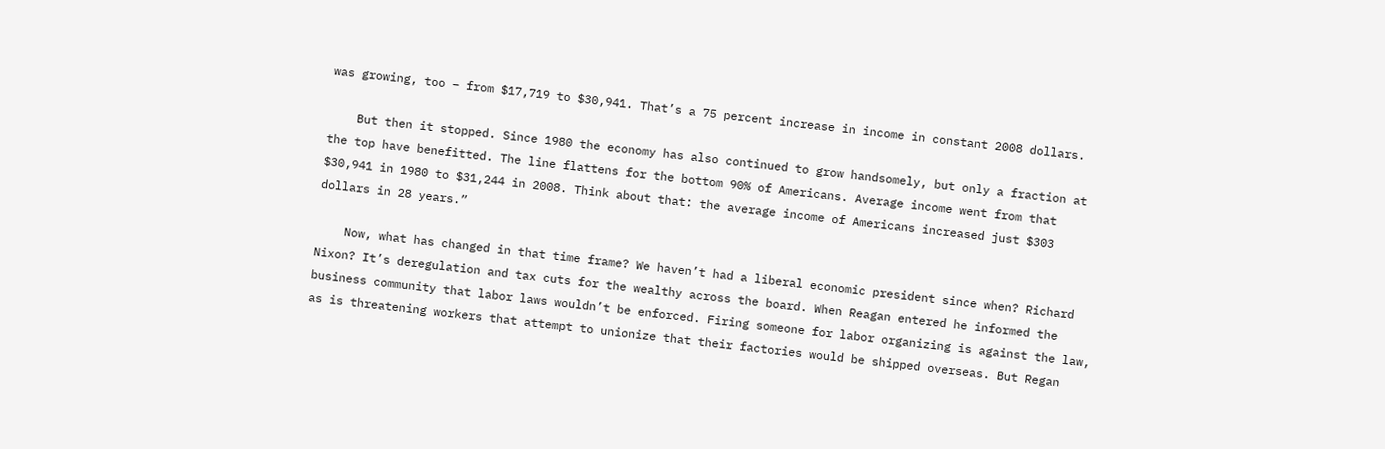was growing, too – from $17,719 to $30,941. That’s a 75 percent increase in income in constant 2008 dollars.

    But then it stopped. Since 1980 the economy has also continued to grow handsomely, but only a fraction at the top have benefitted. The line flattens for the bottom 90% of Americans. Average income went from that $30,941 in 1980 to $31,244 in 2008. Think about that: the average income of Americans increased just $303 dollars in 28 years.”

    Now, what has changed in that time frame? We haven’t had a liberal economic president since when? Richard Nixon? It’s deregulation and tax cuts for the wealthy across the board. When Reagan entered he informed the business community that labor laws wouldn’t be enforced. Firing someone for labor organizing is against the law, as is threatening workers that attempt to unionize that their factories would be shipped overseas. But Regan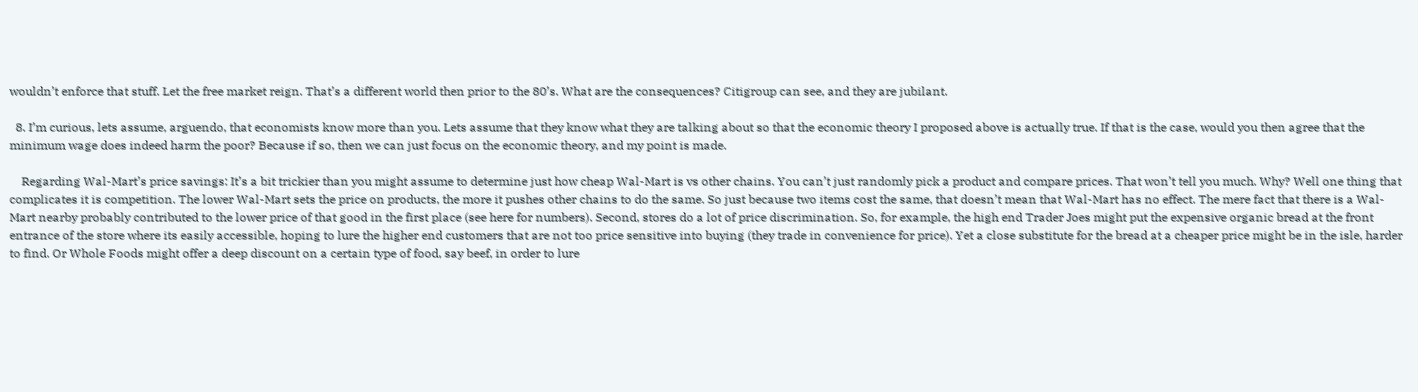wouldn’t enforce that stuff. Let the free market reign. That’s a different world then prior to the 80’s. What are the consequences? Citigroup can see, and they are jubilant.

  8. I’m curious, lets assume, arguendo, that economists know more than you. Lets assume that they know what they are talking about so that the economic theory I proposed above is actually true. If that is the case, would you then agree that the minimum wage does indeed harm the poor? Because if so, then we can just focus on the economic theory, and my point is made.

    Regarding Wal-Mart’s price savings: It’s a bit trickier than you might assume to determine just how cheap Wal-Mart is vs other chains. You can’t just randomly pick a product and compare prices. That won’t tell you much. Why? Well one thing that complicates it is competition. The lower Wal-Mart sets the price on products, the more it pushes other chains to do the same. So just because two items cost the same, that doesn’t mean that Wal-Mart has no effect. The mere fact that there is a Wal-Mart nearby probably contributed to the lower price of that good in the first place (see here for numbers). Second, stores do a lot of price discrimination. So, for example, the high end Trader Joes might put the expensive organic bread at the front entrance of the store where its easily accessible, hoping to lure the higher end customers that are not too price sensitive into buying (they trade in convenience for price). Yet a close substitute for the bread at a cheaper price might be in the isle, harder to find. Or Whole Foods might offer a deep discount on a certain type of food, say beef, in order to lure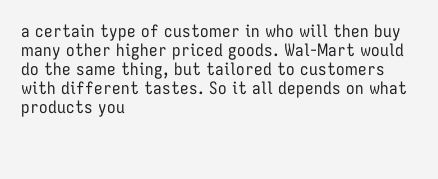a certain type of customer in who will then buy many other higher priced goods. Wal-Mart would do the same thing, but tailored to customers with different tastes. So it all depends on what products you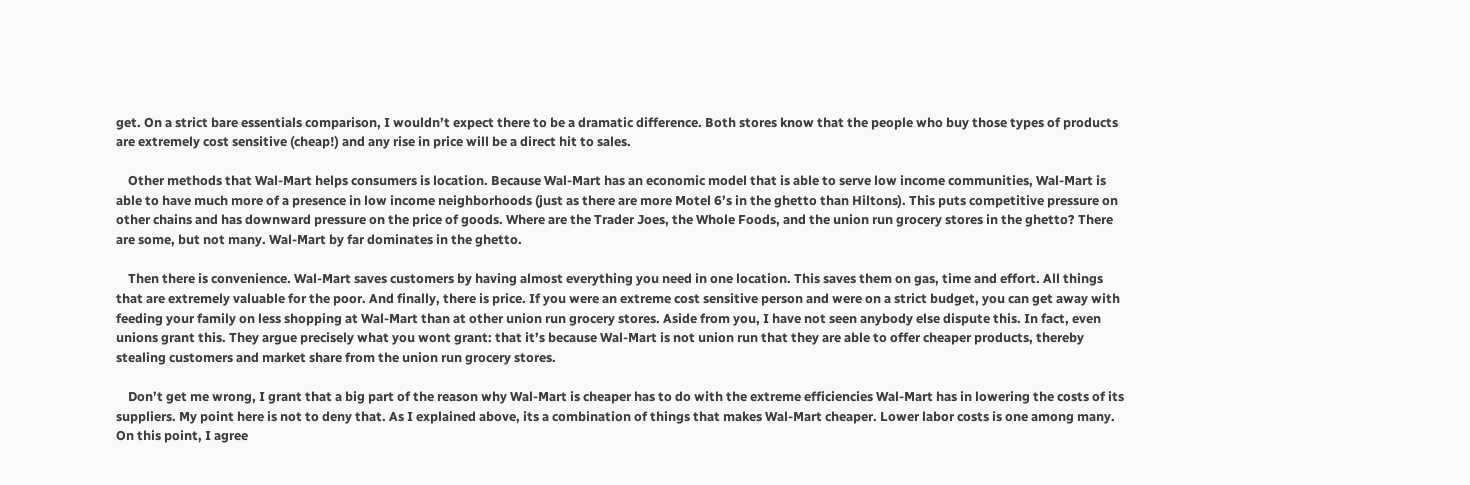get. On a strict bare essentials comparison, I wouldn’t expect there to be a dramatic difference. Both stores know that the people who buy those types of products are extremely cost sensitive (cheap!) and any rise in price will be a direct hit to sales.

    Other methods that Wal-Mart helps consumers is location. Because Wal-Mart has an economic model that is able to serve low income communities, Wal-Mart is able to have much more of a presence in low income neighborhoods (just as there are more Motel 6’s in the ghetto than Hiltons). This puts competitive pressure on other chains and has downward pressure on the price of goods. Where are the Trader Joes, the Whole Foods, and the union run grocery stores in the ghetto? There are some, but not many. Wal-Mart by far dominates in the ghetto.

    Then there is convenience. Wal-Mart saves customers by having almost everything you need in one location. This saves them on gas, time and effort. All things that are extremely valuable for the poor. And finally, there is price. If you were an extreme cost sensitive person and were on a strict budget, you can get away with feeding your family on less shopping at Wal-Mart than at other union run grocery stores. Aside from you, I have not seen anybody else dispute this. In fact, even unions grant this. They argue precisely what you wont grant: that it’s because Wal-Mart is not union run that they are able to offer cheaper products, thereby stealing customers and market share from the union run grocery stores.

    Don’t get me wrong, I grant that a big part of the reason why Wal-Mart is cheaper has to do with the extreme efficiencies Wal-Mart has in lowering the costs of its suppliers. My point here is not to deny that. As I explained above, its a combination of things that makes Wal-Mart cheaper. Lower labor costs is one among many. On this point, I agree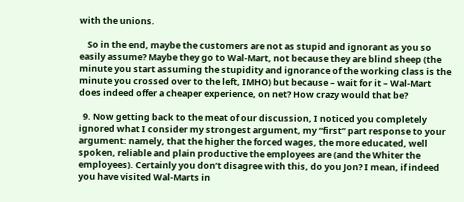with the unions.

    So in the end, maybe the customers are not as stupid and ignorant as you so easily assume? Maybe they go to Wal-Mart, not because they are blind sheep (the minute you start assuming the stupidity and ignorance of the working class is the minute you crossed over to the left, IMHO) but because – wait for it – Wal-Mart does indeed offer a cheaper experience, on net? How crazy would that be?

  9. Now getting back to the meat of our discussion, I noticed you completely ignored what I consider my strongest argument, my “first” part response to your argument: namely, that the higher the forced wages, the more educated, well spoken, reliable and plain productive the employees are (and the Whiter the employees). Certainly you don’t disagree with this, do you Jon? I mean, if indeed you have visited Wal-Marts in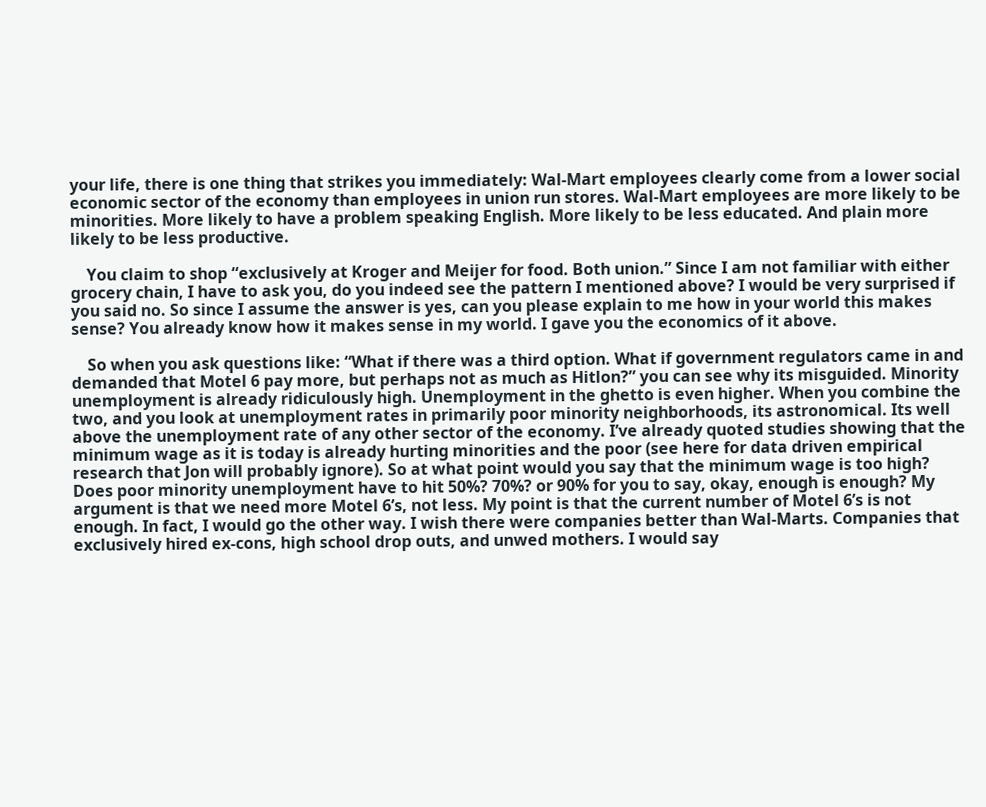your life, there is one thing that strikes you immediately: Wal-Mart employees clearly come from a lower social economic sector of the economy than employees in union run stores. Wal-Mart employees are more likely to be minorities. More likely to have a problem speaking English. More likely to be less educated. And plain more likely to be less productive.

    You claim to shop “exclusively at Kroger and Meijer for food. Both union.” Since I am not familiar with either grocery chain, I have to ask you, do you indeed see the pattern I mentioned above? I would be very surprised if you said no. So since I assume the answer is yes, can you please explain to me how in your world this makes sense? You already know how it makes sense in my world. I gave you the economics of it above.

    So when you ask questions like: “What if there was a third option. What if government regulators came in and demanded that Motel 6 pay more, but perhaps not as much as Hitlon?” you can see why its misguided. Minority unemployment is already ridiculously high. Unemployment in the ghetto is even higher. When you combine the two, and you look at unemployment rates in primarily poor minority neighborhoods, its astronomical. Its well above the unemployment rate of any other sector of the economy. I’ve already quoted studies showing that the minimum wage as it is today is already hurting minorities and the poor (see here for data driven empirical research that Jon will probably ignore). So at what point would you say that the minimum wage is too high? Does poor minority unemployment have to hit 50%? 70%? or 90% for you to say, okay, enough is enough? My argument is that we need more Motel 6’s, not less. My point is that the current number of Motel 6’s is not enough. In fact, I would go the other way. I wish there were companies better than Wal-Marts. Companies that exclusively hired ex-cons, high school drop outs, and unwed mothers. I would say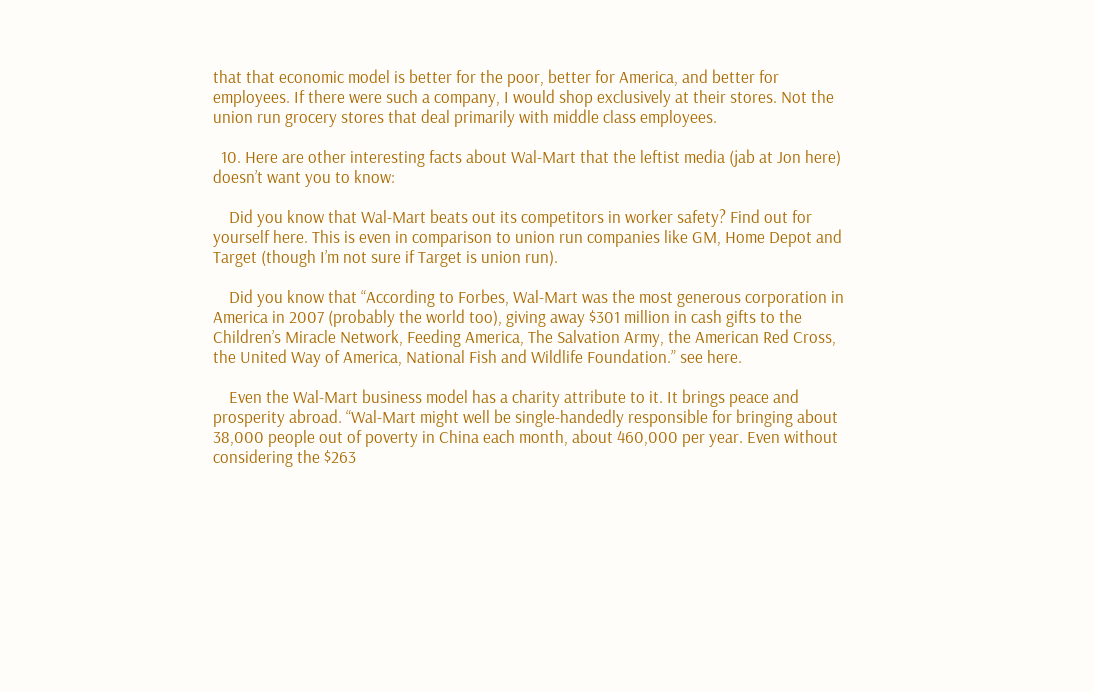that that economic model is better for the poor, better for America, and better for employees. If there were such a company, I would shop exclusively at their stores. Not the union run grocery stores that deal primarily with middle class employees.

  10. Here are other interesting facts about Wal-Mart that the leftist media (jab at Jon here) doesn’t want you to know:

    Did you know that Wal-Mart beats out its competitors in worker safety? Find out for yourself here. This is even in comparison to union run companies like GM, Home Depot and Target (though I’m not sure if Target is union run).

    Did you know that “According to Forbes, Wal-Mart was the most generous corporation in America in 2007 (probably the world too), giving away $301 million in cash gifts to the Children’s Miracle Network, Feeding America, The Salvation Army, the American Red Cross, the United Way of America, National Fish and Wildlife Foundation.” see here.

    Even the Wal-Mart business model has a charity attribute to it. It brings peace and prosperity abroad. “Wal-Mart might well be single-handedly responsible for bringing about 38,000 people out of poverty in China each month, about 460,000 per year. Even without considering the $263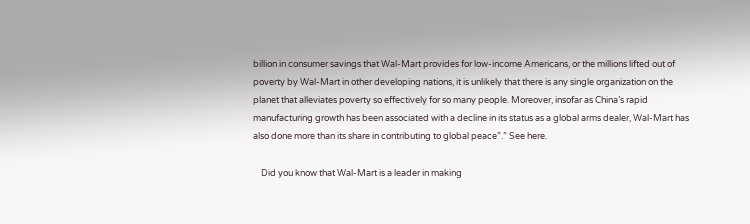billion in consumer savings that Wal-Mart provides for low-income Americans, or the millions lifted out of poverty by Wal-Mart in other developing nations, it is unlikely that there is any single organization on the planet that alleviates poverty so effectively for so many people. Moreover, insofar as China’s rapid manufacturing growth has been associated with a decline in its status as a global arms dealer, Wal-Mart has also done more than its share in contributing to global peace”.” See here.

    Did you know that Wal-Mart is a leader in making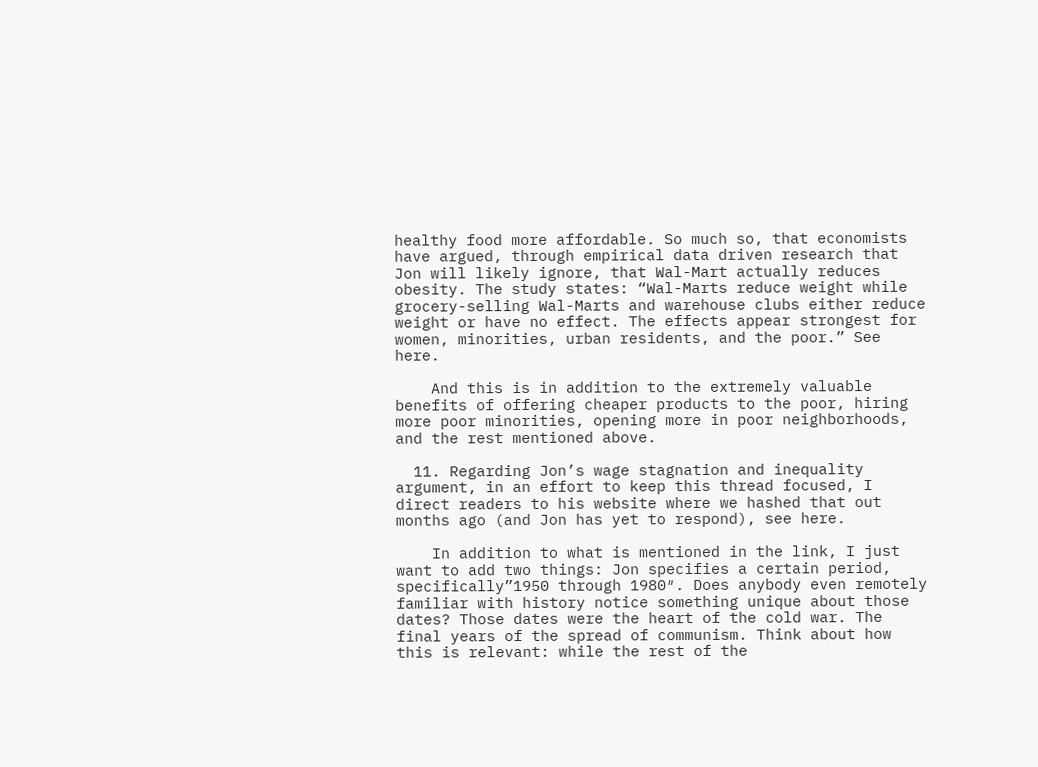healthy food more affordable. So much so, that economists have argued, through empirical data driven research that Jon will likely ignore, that Wal-Mart actually reduces obesity. The study states: “Wal-Marts reduce weight while grocery-selling Wal-Marts and warehouse clubs either reduce weight or have no effect. The effects appear strongest for women, minorities, urban residents, and the poor.” See here.

    And this is in addition to the extremely valuable benefits of offering cheaper products to the poor, hiring more poor minorities, opening more in poor neighborhoods, and the rest mentioned above.

  11. Regarding Jon’s wage stagnation and inequality argument, in an effort to keep this thread focused, I direct readers to his website where we hashed that out months ago (and Jon has yet to respond), see here.

    In addition to what is mentioned in the link, I just want to add two things: Jon specifies a certain period, specifically”1950 through 1980″. Does anybody even remotely familiar with history notice something unique about those dates? Those dates were the heart of the cold war. The final years of the spread of communism. Think about how this is relevant: while the rest of the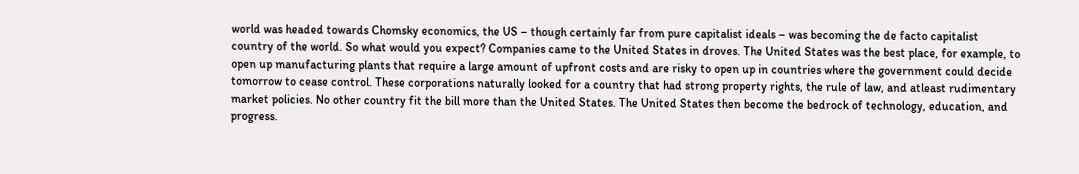world was headed towards Chomsky economics, the US – though certainly far from pure capitalist ideals – was becoming the de facto capitalist country of the world. So what would you expect? Companies came to the United States in droves. The United States was the best place, for example, to open up manufacturing plants that require a large amount of upfront costs and are risky to open up in countries where the government could decide tomorrow to cease control. These corporations naturally looked for a country that had strong property rights, the rule of law, and atleast rudimentary market policies. No other country fit the bill more than the United States. The United States then become the bedrock of technology, education, and progress.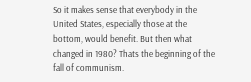So it makes sense that everybody in the United States, especially those at the bottom, would benefit. But then what changed in 1980? Thats the beginning of the fall of communism.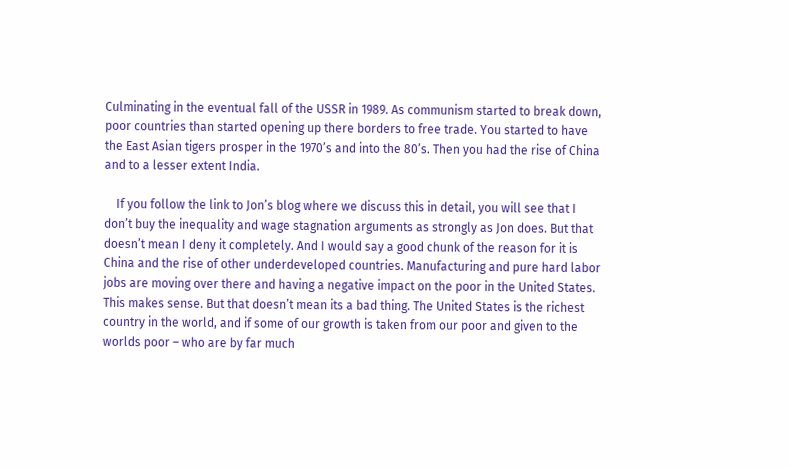Culminating in the eventual fall of the USSR in 1989. As communism started to break down, poor countries than started opening up there borders to free trade. You started to have the East Asian tigers prosper in the 1970’s and into the 80’s. Then you had the rise of China and to a lesser extent India.

    If you follow the link to Jon’s blog where we discuss this in detail, you will see that I don’t buy the inequality and wage stagnation arguments as strongly as Jon does. But that doesn’t mean I deny it completely. And I would say a good chunk of the reason for it is China and the rise of other underdeveloped countries. Manufacturing and pure hard labor jobs are moving over there and having a negative impact on the poor in the United States. This makes sense. But that doesn’t mean its a bad thing. The United States is the richest country in the world, and if some of our growth is taken from our poor and given to the worlds poor – who are by far much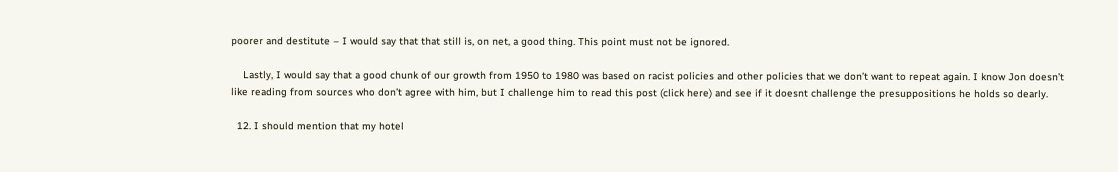poorer and destitute – I would say that that still is, on net, a good thing. This point must not be ignored.

    Lastly, I would say that a good chunk of our growth from 1950 to 1980 was based on racist policies and other policies that we don’t want to repeat again. I know Jon doesn’t like reading from sources who don’t agree with him, but I challenge him to read this post (click here) and see if it doesnt challenge the presuppositions he holds so dearly.

  12. I should mention that my hotel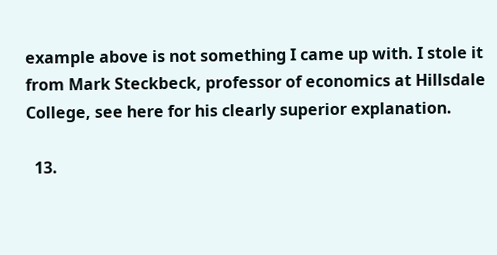example above is not something I came up with. I stole it from Mark Steckbeck, professor of economics at Hillsdale College, see here for his clearly superior explanation.

  13.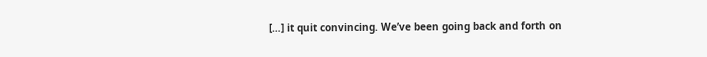[…] it quit convincing. We’ve been going back and forth on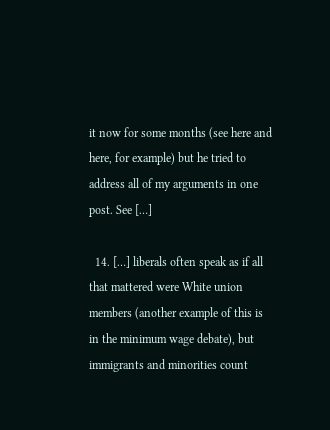it now for some months (see here and here, for example) but he tried to address all of my arguments in one post. See […]

  14. […] liberals often speak as if all that mattered were White union members (another example of this is in the minimum wage debate), but immigrants and minorities count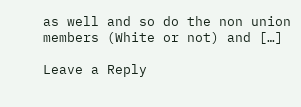as well and so do the non union members (White or not) and […]

Leave a Reply